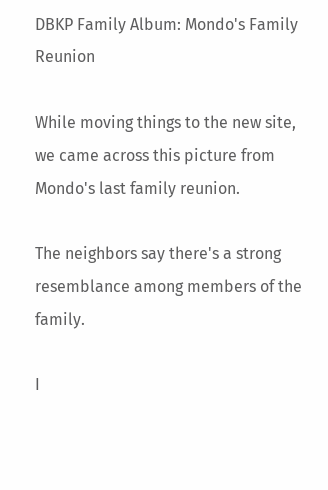DBKP Family Album: Mondo's Family Reunion

While moving things to the new site, we came across this picture from Mondo's last family reunion.

The neighbors say there's a strong resemblance among members of the family.

I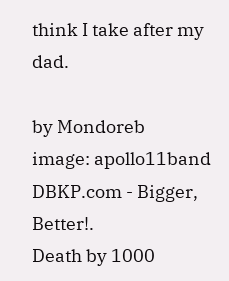think I take after my dad.

by Mondoreb
image: apollo11band
DBKP.com - Bigger, Better!.
Death by 1000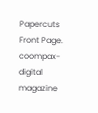Papercuts Front Page.
coompax-digital magazine